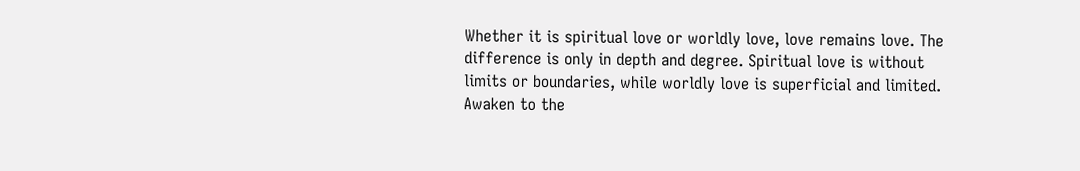Whether it is spiritual love or worldly love, love remains love. The difference is only in depth and degree. Spiritual love is without limits or boundaries, while worldly love is superficial and limited. Awaken to the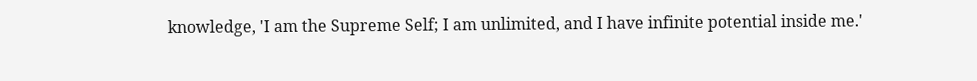knowledge, 'I am the Supreme Self; I am unlimited, and I have infinite potential inside me.'